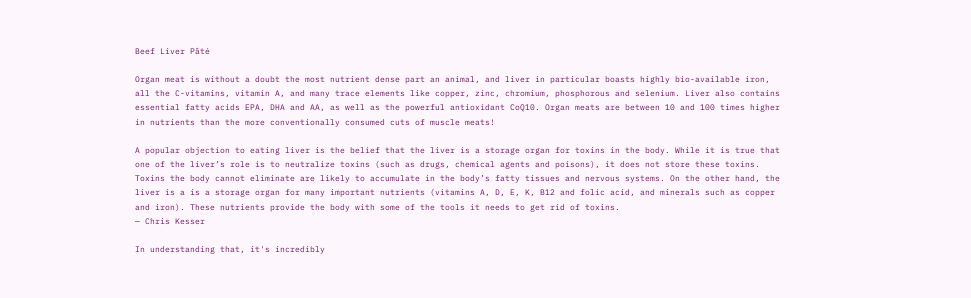Beef Liver Pâté

Organ meat is without a doubt the most nutrient dense part an animal, and liver in particular boasts highly bio-available iron, all the C-vitamins, vitamin A, and many trace elements like copper, zinc, chromium, phosphorous and selenium. Liver also contains essential fatty acids EPA, DHA and AA, as well as the powerful antioxidant CoQ10. Organ meats are between 10 and 100 times higher in nutrients than the more conventionally consumed cuts of muscle meats!

A popular objection to eating liver is the belief that the liver is a storage organ for toxins in the body. While it is true that one of the liver’s role is to neutralize toxins (such as drugs, chemical agents and poisons), it does not store these toxins. Toxins the body cannot eliminate are likely to accumulate in the body’s fatty tissues and nervous systems. On the other hand, the liver is a is a storage organ for many important nutrients (vitamins A, D, E, K, B12 and folic acid, and minerals such as copper and iron). These nutrients provide the body with some of the tools it needs to get rid of toxins.
— Chris Kesser

In understanding that, it's incredibly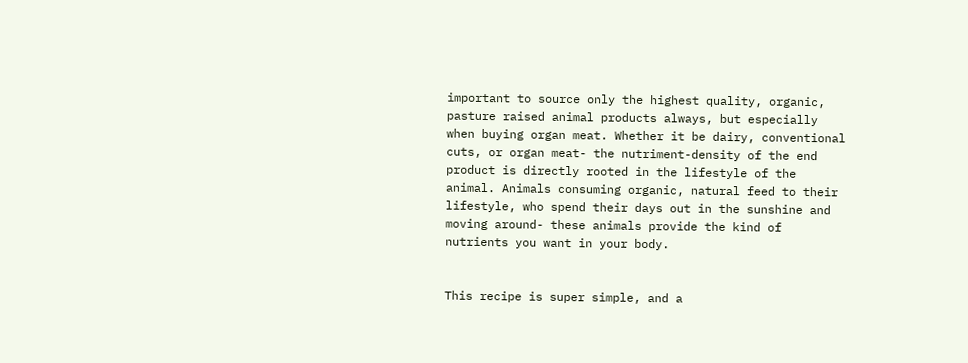important to source only the highest quality, organic, pasture raised animal products always, but especially when buying organ meat. Whether it be dairy, conventional cuts, or organ meat- the nutriment-density of the end product is directly rooted in the lifestyle of the animal. Animals consuming organic, natural feed to their lifestyle, who spend their days out in the sunshine and moving around- these animals provide the kind of nutrients you want in your body.


This recipe is super simple, and a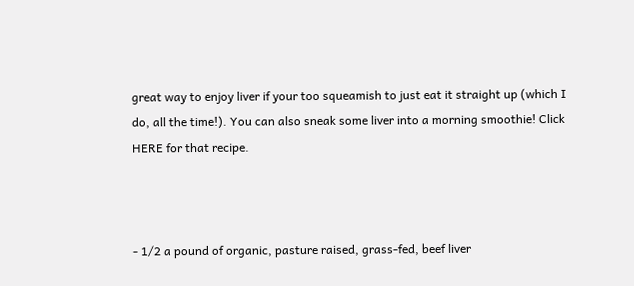great way to enjoy liver if your too squeamish to just eat it straight up (which I do, all the time!). You can also sneak some liver into a morning smoothie! Click HERE for that recipe.



- 1/2 a pound of organic, pasture raised, grass-fed, beef liver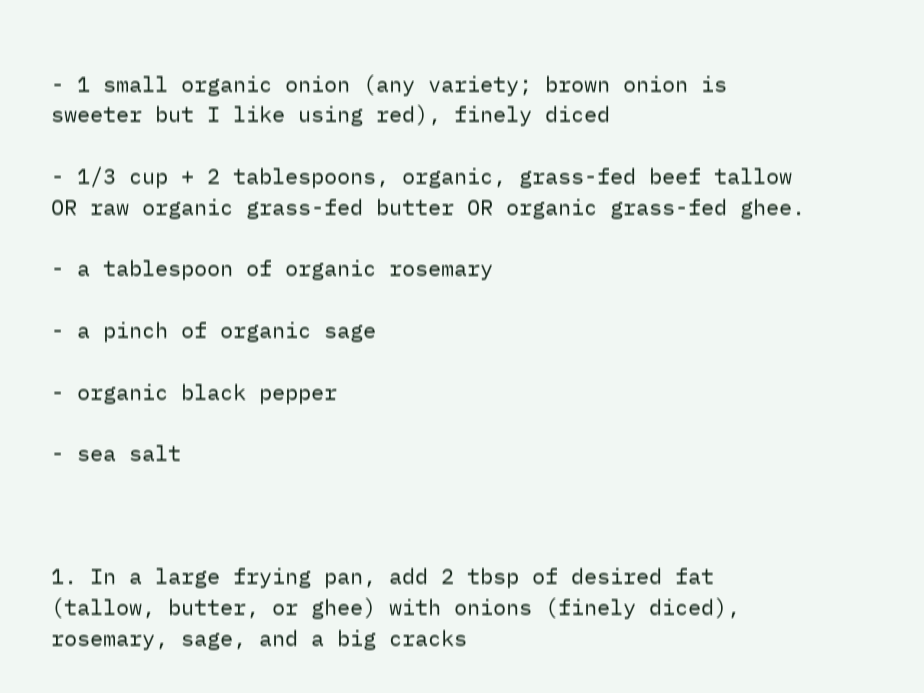- 1 small organic onion (any variety; brown onion is sweeter but I like using red), finely diced

- 1/3 cup + 2 tablespoons, organic, grass-fed beef tallow OR raw organic grass-fed butter OR organic grass-fed ghee.

- a tablespoon of organic rosemary

- a pinch of organic sage

- organic black pepper

- sea salt



1. In a large frying pan, add 2 tbsp of desired fat (tallow, butter, or ghee) with onions (finely diced), rosemary, sage, and a big cracks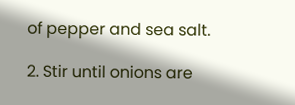of pepper and sea salt.

2. Stir until onions are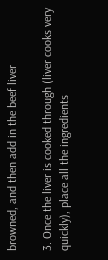browned, and then add in the beef liver

3. Once the liver is cooked through (liver cooks very quickly), place all the ingredients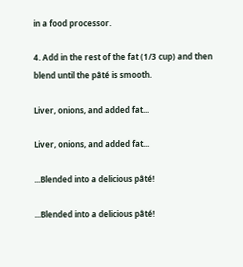in a food processor.

4. Add in the rest of the fat (1/3 cup) and then blend until the pâté is smooth.

Liver, onions, and added fat...

Liver, onions, and added fat...

...Blended into a delicious pâté!

...Blended into a delicious pâté!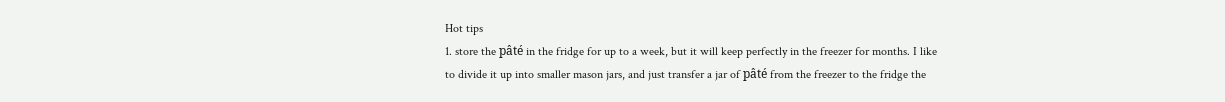Hot tips
1. store the pâté in the fridge for up to a week, but it will keep perfectly in the freezer for months. I like to divide it up into smaller mason jars, and just transfer a jar of pâté from the freezer to the fridge the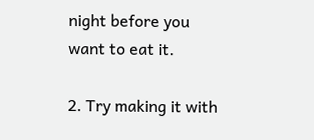night before you want to eat it.

2. Try making it with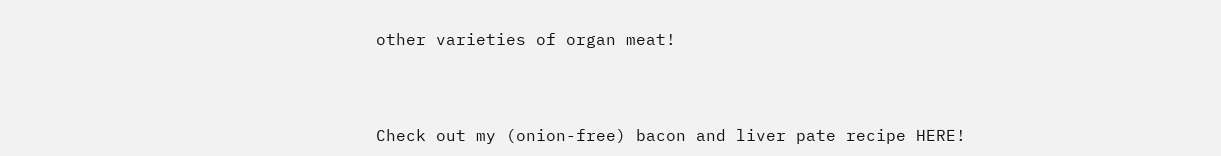other varieties of organ meat!



Check out my (onion-free) bacon and liver pate recipe HERE!